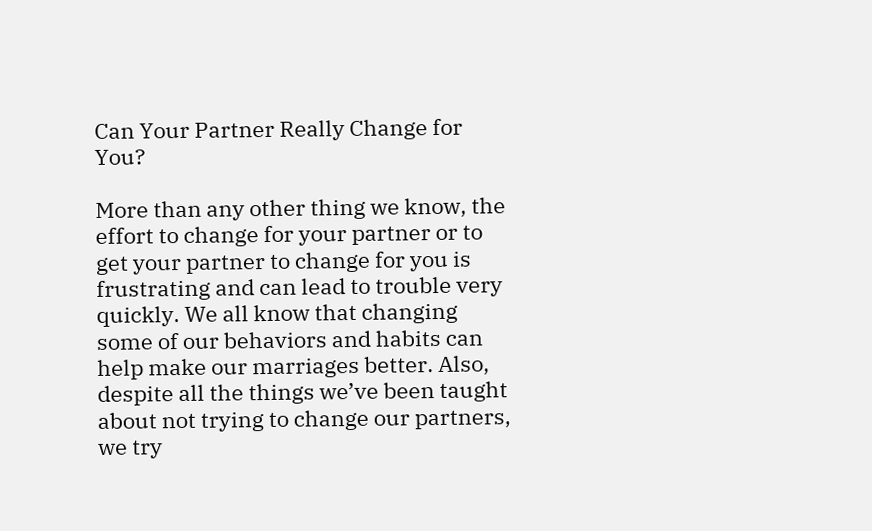Can Your Partner Really Change for You?

More than any other thing we know, the effort to change for your partner or to get your partner to change for you is frustrating and can lead to trouble very quickly. We all know that changing some of our behaviors and habits can help make our marriages better. Also, despite all the things we’ve been taught about not trying to change our partners, we try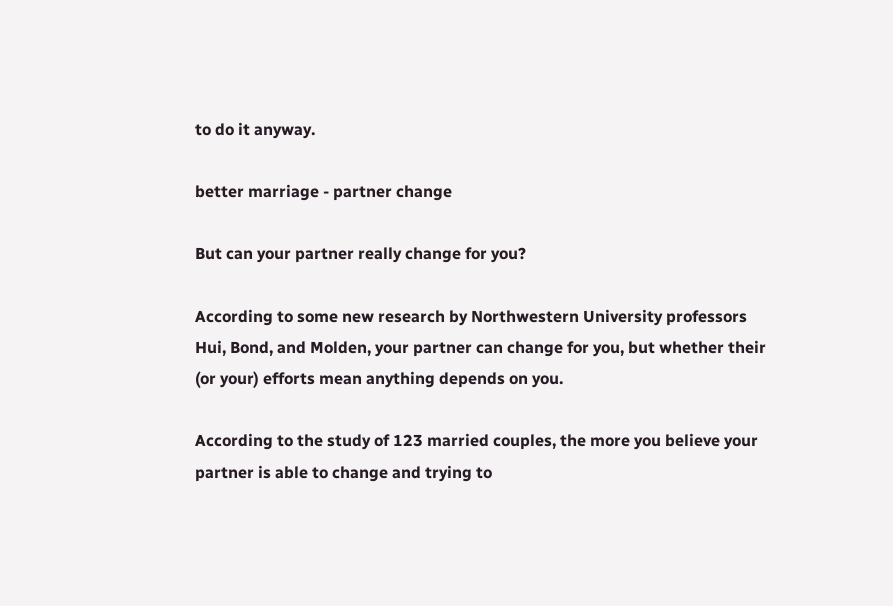to do it anyway.

better marriage - partner change

But can your partner really change for you?

According to some new research by Northwestern University professors Hui, Bond, and Molden, your partner can change for you, but whether their (or your) efforts mean anything depends on you.

According to the study of 123 married couples, the more you believe your partner is able to change and trying to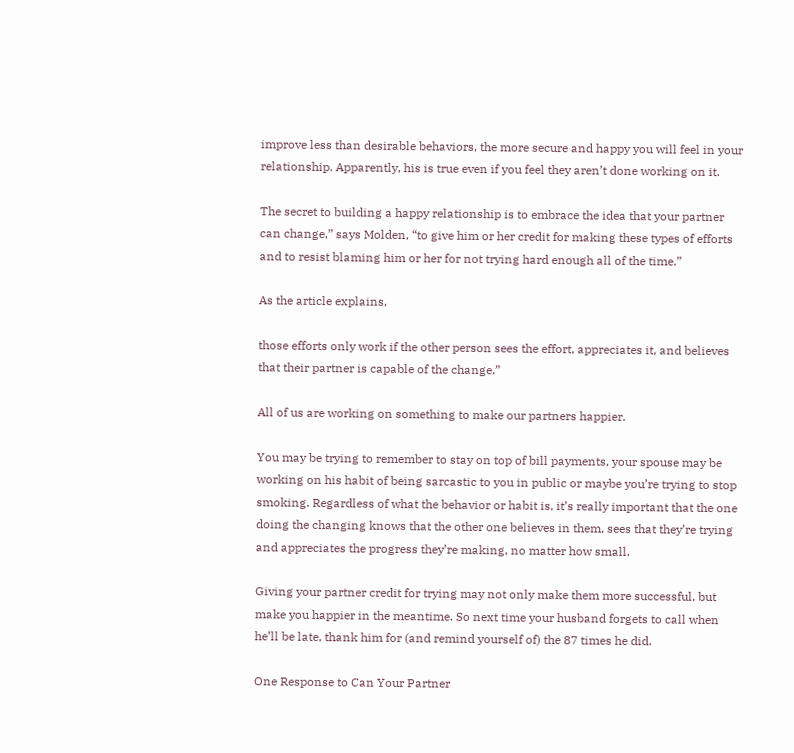improve less than desirable behaviors, the more secure and happy you will feel in your relationship. Apparently, his is true even if you feel they aren’t done working on it.

The secret to building a happy relationship is to embrace the idea that your partner can change,” says Molden, “to give him or her credit for making these types of efforts and to resist blaming him or her for not trying hard enough all of the time.”

As the article explains,

those efforts only work if the other person sees the effort, appreciates it, and believes that their partner is capable of the change.”

All of us are working on something to make our partners happier.

You may be trying to remember to stay on top of bill payments, your spouse may be working on his habit of being sarcastic to you in public or maybe you’re trying to stop smoking. Regardless of what the behavior or habit is, it’s really important that the one doing the changing knows that the other one believes in them, sees that they’re trying and appreciates the progress they’re making, no matter how small.

Giving your partner credit for trying may not only make them more successful, but make you happier in the meantime. So next time your husband forgets to call when he’ll be late, thank him for (and remind yourself of) the 87 times he did.

One Response to Can Your Partner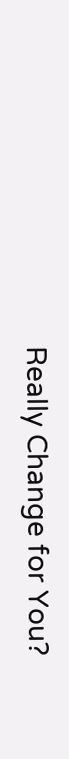Really Change for You?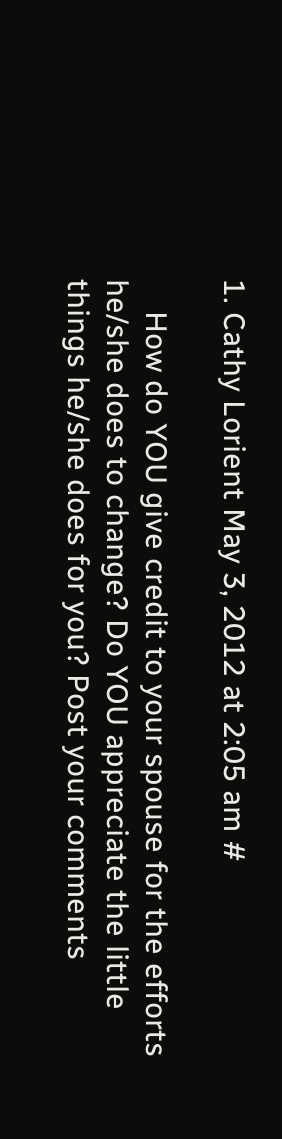1. Cathy Lorient May 3, 2012 at 2:05 am #

    How do YOU give credit to your spouse for the efforts he/she does to change? Do YOU appreciate the little things he/she does for you? Post your comments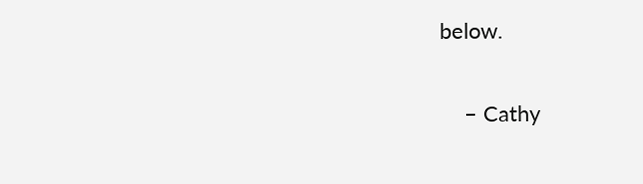below.

    – Cathy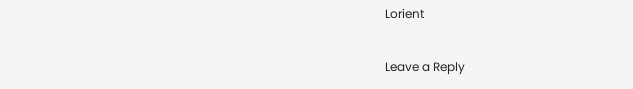Lorient

Leave a Reply